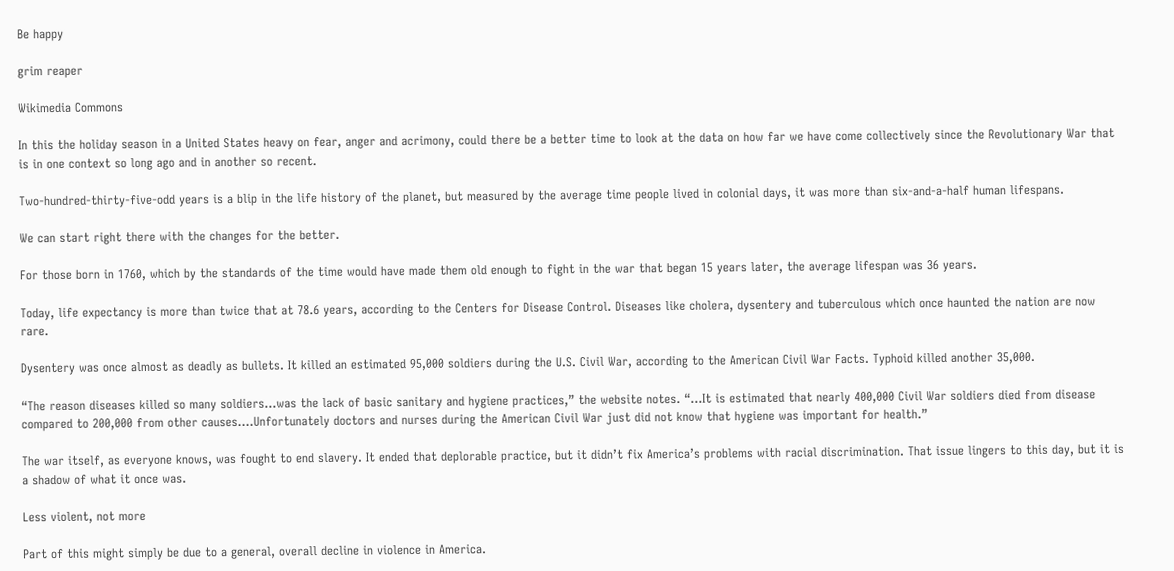Be happy

grim reaper

Wikimedia Commons

In this the holiday season in a United States heavy on fear, anger and acrimony, could there be a better time to look at the data on how far we have come collectively since the Revolutionary War that is in one context so long ago and in another so recent.

Two-hundred-thirty-five-odd years is a blip in the life history of the planet, but measured by the average time people lived in colonial days, it was more than six-and-a-half human lifespans.

We can start right there with the changes for the better.

For those born in 1760, which by the standards of the time would have made them old enough to fight in the war that began 15 years later, the average lifespan was 36 years.

Today, life expectancy is more than twice that at 78.6 years, according to the Centers for Disease Control. Diseases like cholera, dysentery and tuberculous which once haunted the nation are now rare.

Dysentery was once almost as deadly as bullets. It killed an estimated 95,000 soldiers during the U.S. Civil War, according to the American Civil War Facts. Typhoid killed another 35,000.

“The reason diseases killed so many soldiers…was the lack of basic sanitary and hygiene practices,” the website notes. “…It is estimated that nearly 400,000 Civil War soldiers died from disease compared to 200,000 from other causes….Unfortunately doctors and nurses during the American Civil War just did not know that hygiene was important for health.”

The war itself, as everyone knows, was fought to end slavery. It ended that deplorable practice, but it didn’t fix America’s problems with racial discrimination. That issue lingers to this day, but it is a shadow of what it once was.

Less violent, not more

Part of this might simply be due to a general, overall decline in violence in America.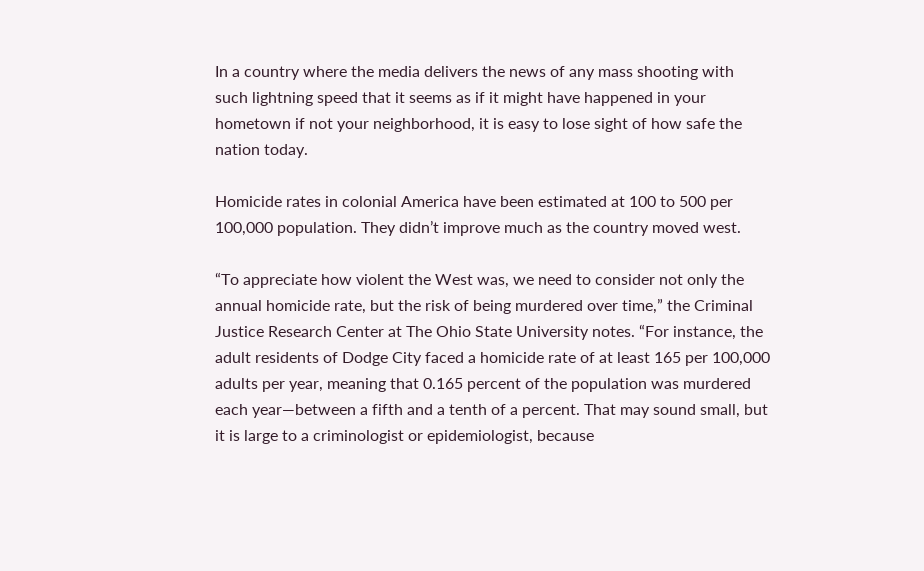In a country where the media delivers the news of any mass shooting with such lightning speed that it seems as if it might have happened in your hometown if not your neighborhood, it is easy to lose sight of how safe the nation today.

Homicide rates in colonial America have been estimated at 100 to 500 per 100,000 population. They didn’t improve much as the country moved west.

“To appreciate how violent the West was, we need to consider not only the annual homicide rate, but the risk of being murdered over time,” the Criminal Justice Research Center at The Ohio State University notes. “For instance, the adult residents of Dodge City faced a homicide rate of at least 165 per 100,000 adults per year, meaning that 0.165 percent of the population was murdered each year—between a fifth and a tenth of a percent. That may sound small, but it is large to a criminologist or epidemiologist, because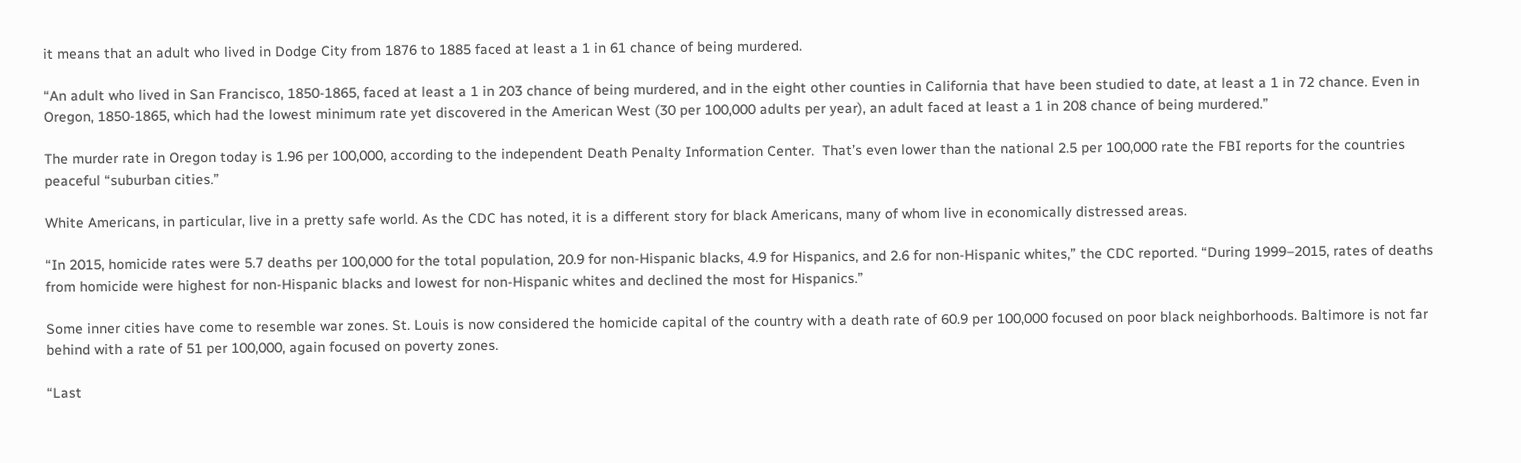it means that an adult who lived in Dodge City from 1876 to 1885 faced at least a 1 in 61 chance of being murdered.

“An adult who lived in San Francisco, 1850-1865, faced at least a 1 in 203 chance of being murdered, and in the eight other counties in California that have been studied to date, at least a 1 in 72 chance. Even in Oregon, 1850-1865, which had the lowest minimum rate yet discovered in the American West (30 per 100,000 adults per year), an adult faced at least a 1 in 208 chance of being murdered.”

The murder rate in Oregon today is 1.96 per 100,000, according to the independent Death Penalty Information Center.  That’s even lower than the national 2.5 per 100,000 rate the FBI reports for the countries peaceful “suburban cities.”

White Americans, in particular, live in a pretty safe world. As the CDC has noted, it is a different story for black Americans, many of whom live in economically distressed areas.

“In 2015, homicide rates were 5.7 deaths per 100,000 for the total population, 20.9 for non-Hispanic blacks, 4.9 for Hispanics, and 2.6 for non-Hispanic whites,” the CDC reported. “During 1999–2015, rates of deaths from homicide were highest for non-Hispanic blacks and lowest for non-Hispanic whites and declined the most for Hispanics.”

Some inner cities have come to resemble war zones. St. Louis is now considered the homicide capital of the country with a death rate of 60.9 per 100,000 focused on poor black neighborhoods. Baltimore is not far behind with a rate of 51 per 100,000, again focused on poverty zones.

“Last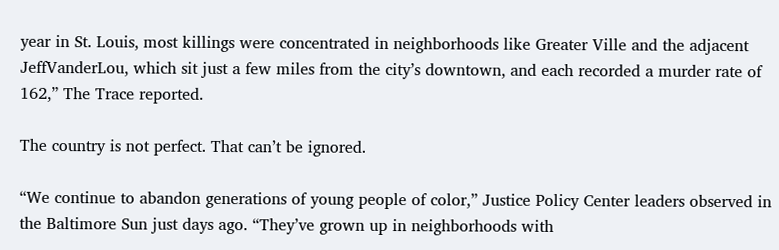year in St. Louis, most killings were concentrated in neighborhoods like Greater Ville and the adjacent JeffVanderLou, which sit just a few miles from the city’s downtown, and each recorded a murder rate of 162,” The Trace reported.

The country is not perfect. That can’t be ignored.

“We continue to abandon generations of young people of color,” Justice Policy Center leaders observed in the Baltimore Sun just days ago. “They’ve grown up in neighborhoods with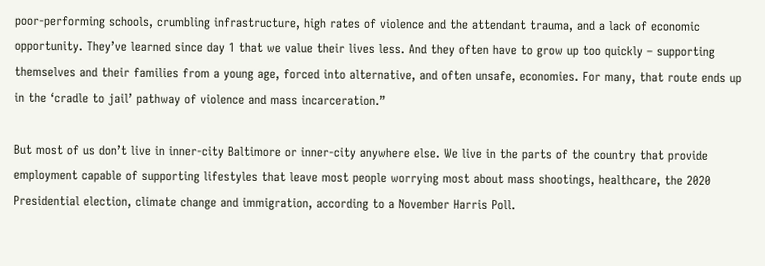poor-performing schools, crumbling infrastructure, high rates of violence and the attendant trauma, and a lack of economic opportunity. They’ve learned since day 1 that we value their lives less. And they often have to grow up too quickly – supporting themselves and their families from a young age, forced into alternative, and often unsafe, economies. For many, that route ends up in the ‘cradle to jail’ pathway of violence and mass incarceration.”

But most of us don’t live in inner-city Baltimore or inner-city anywhere else. We live in the parts of the country that provide employment capable of supporting lifestyles that leave most people worrying most about mass shootings, healthcare, the 2020 Presidential election, climate change and immigration, according to a November Harris Poll.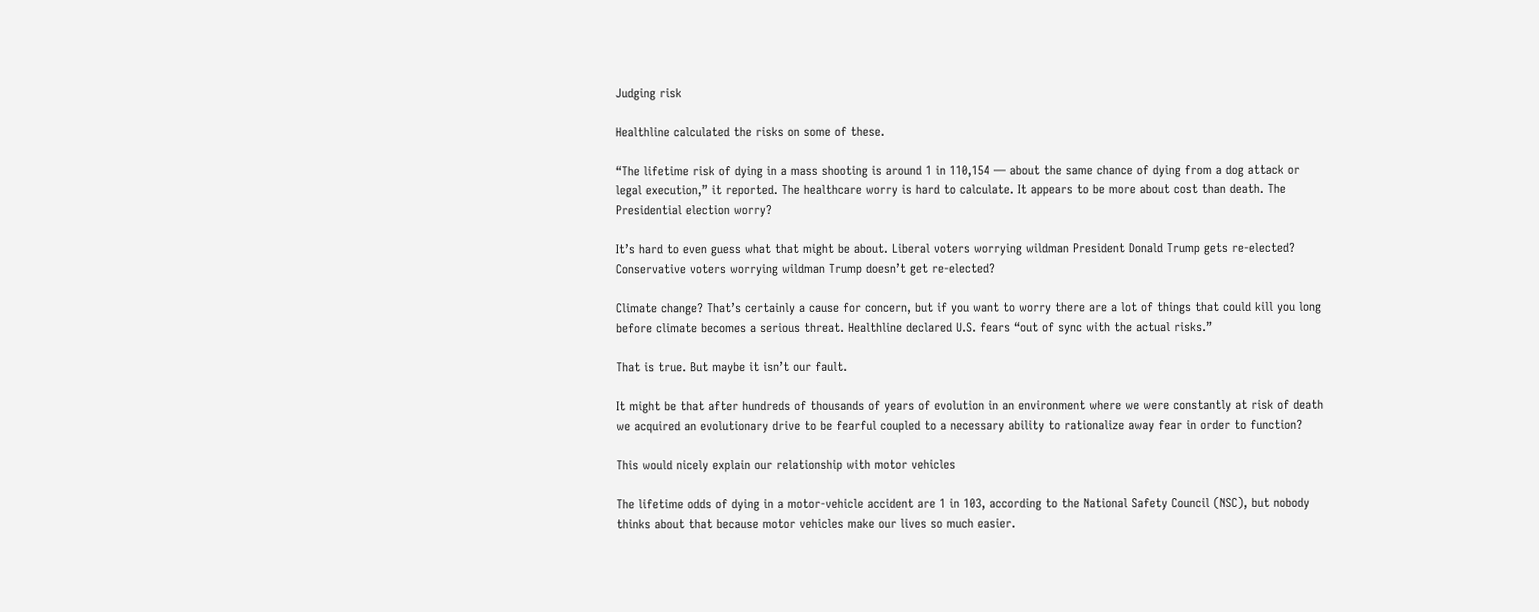Judging risk

Healthline calculated the risks on some of these.

“The lifetime risk of dying in a mass shooting is around 1 in 110,154 — about the same chance of dying from a dog attack or legal execution,” it reported. The healthcare worry is hard to calculate. It appears to be more about cost than death. The Presidential election worry?

It’s hard to even guess what that might be about. Liberal voters worrying wildman President Donald Trump gets re-elected? Conservative voters worrying wildman Trump doesn’t get re-elected?

Climate change? That’s certainly a cause for concern, but if you want to worry there are a lot of things that could kill you long before climate becomes a serious threat. Healthline declared U.S. fears “out of sync with the actual risks.”

That is true. But maybe it isn’t our fault.

It might be that after hundreds of thousands of years of evolution in an environment where we were constantly at risk of death we acquired an evolutionary drive to be fearful coupled to a necessary ability to rationalize away fear in order to function?

This would nicely explain our relationship with motor vehicles

The lifetime odds of dying in a motor-vehicle accident are 1 in 103, according to the National Safety Council (NSC), but nobody thinks about that because motor vehicles make our lives so much easier.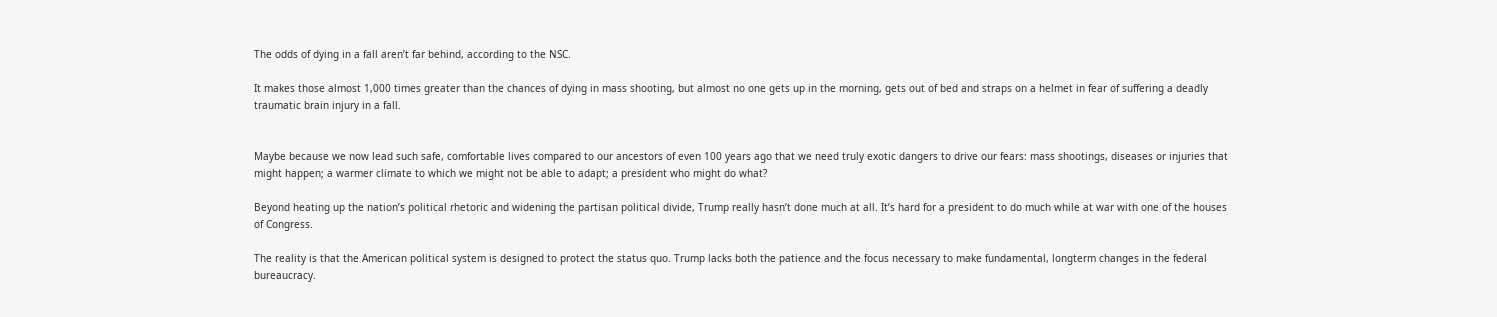The odds of dying in a fall aren’t far behind, according to the NSC.

It makes those almost 1,000 times greater than the chances of dying in mass shooting, but almost no one gets up in the morning, gets out of bed and straps on a helmet in fear of suffering a deadly traumatic brain injury in a fall.


Maybe because we now lead such safe, comfortable lives compared to our ancestors of even 100 years ago that we need truly exotic dangers to drive our fears: mass shootings, diseases or injuries that might happen; a warmer climate to which we might not be able to adapt; a president who might do what?

Beyond heating up the nation’s political rhetoric and widening the partisan political divide, Trump really hasn’t done much at all. It’s hard for a president to do much while at war with one of the houses of Congress.

The reality is that the American political system is designed to protect the status quo. Trump lacks both the patience and the focus necessary to make fundamental, longterm changes in the federal bureaucracy.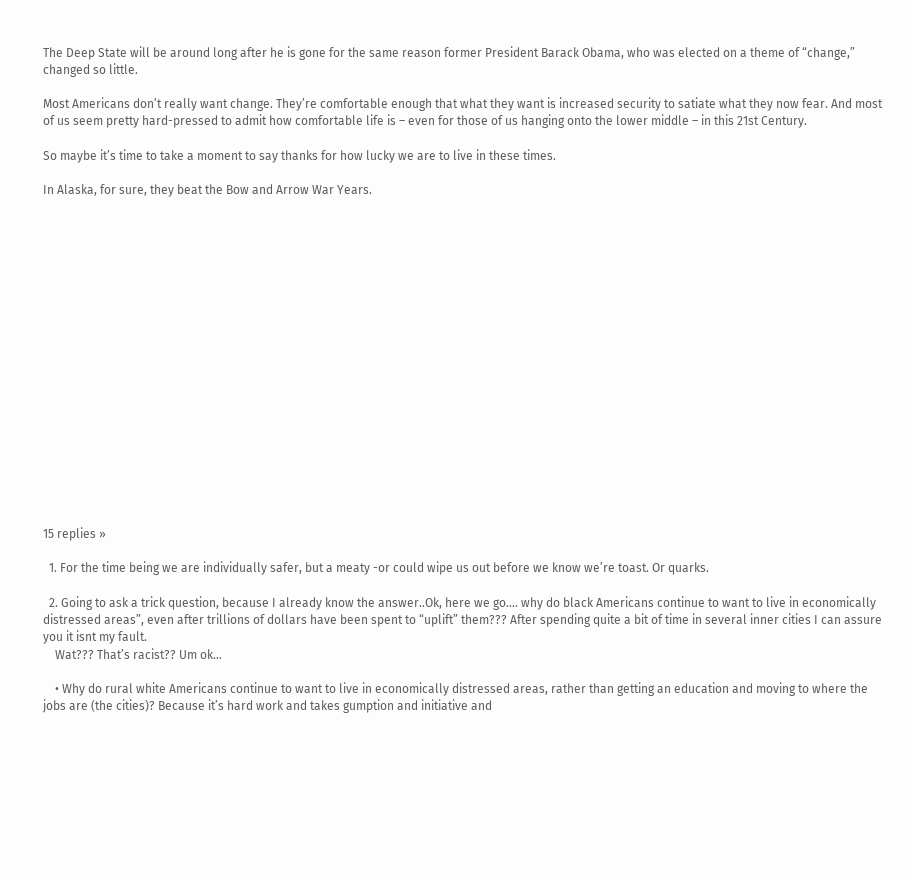The Deep State will be around long after he is gone for the same reason former President Barack Obama, who was elected on a theme of “change,” changed so little.

Most Americans don’t really want change. They’re comfortable enough that what they want is increased security to satiate what they now fear. And most of us seem pretty hard-pressed to admit how comfortable life is – even for those of us hanging onto the lower middle – in this 21st Century.

So maybe it’s time to take a moment to say thanks for how lucky we are to live in these times.

In Alaska, for sure, they beat the Bow and Arrow War Years.



















15 replies »

  1. For the time being we are individually safer, but a meaty -or could wipe us out before we know we’re toast. Or quarks.

  2. Going to ask a trick question, because I already know the answer..Ok, here we go…. why do black Americans continue to want to live in economically distressed areas”, even after trillions of dollars have been spent to “uplift” them??? After spending quite a bit of time in several inner cities I can assure you it isnt my fault.
    Wat??? That’s racist?? Um ok…

    • Why do rural white Americans continue to want to live in economically distressed areas, rather than getting an education and moving to where the jobs are (the cities)? Because it’s hard work and takes gumption and initiative and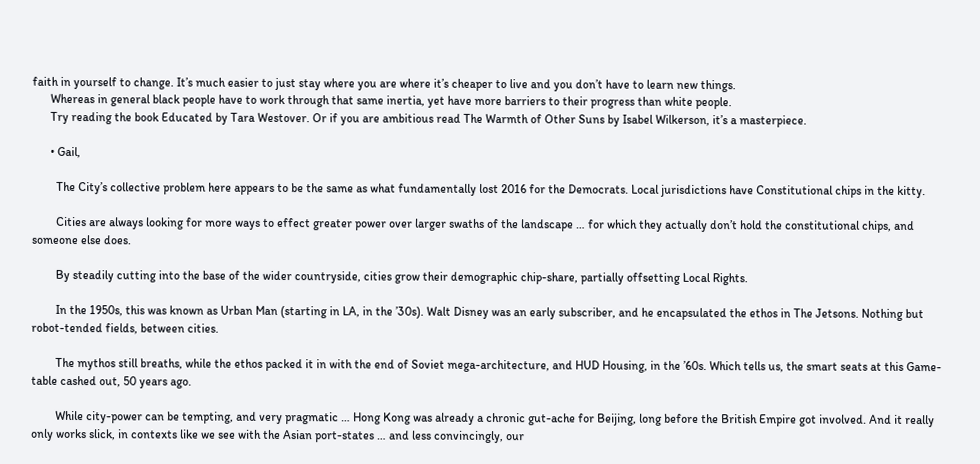faith in yourself to change. It’s much easier to just stay where you are where it’s cheaper to live and you don’t have to learn new things.
      Whereas in general black people have to work through that same inertia, yet have more barriers to their progress than white people.
      Try reading the book Educated by Tara Westover. Or if you are ambitious read The Warmth of Other Suns by Isabel Wilkerson, it’s a masterpiece.

      • Gail,

        The City’s collective problem here appears to be the same as what fundamentally lost 2016 for the Democrats. Local jurisdictions have Constitutional chips in the kitty.

        Cities are always looking for more ways to effect greater power over larger swaths of the landscape … for which they actually don’t hold the constitutional chips, and someone else does.

        By steadily cutting into the base of the wider countryside, cities grow their demographic chip-share, partially offsetting Local Rights.

        In the 1950s, this was known as Urban Man (starting in LA, in the ’30s). Walt Disney was an early subscriber, and he encapsulated the ethos in The Jetsons. Nothing but robot-tended fields, between cities.

        The mythos still breaths, while the ethos packed it in with the end of Soviet mega-architecture, and HUD Housing, in the ’60s. Which tells us, the smart seats at this Game-table cashed out, 50 years ago.

        While city-power can be tempting, and very pragmatic … Hong Kong was already a chronic gut-ache for Beijing, long before the British Empire got involved. And it really only works slick, in contexts like we see with the Asian port-states … and less convincingly, our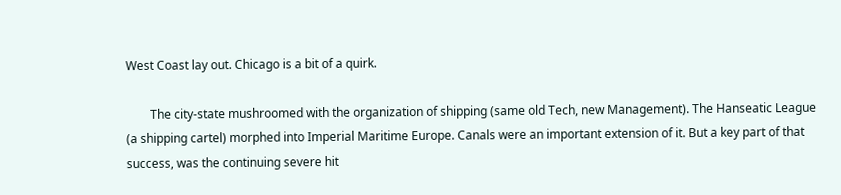West Coast lay out. Chicago is a bit of a quirk.

        The city-state mushroomed with the organization of shipping (same old Tech, new Management). The Hanseatic League (a shipping cartel) morphed into Imperial Maritime Europe. Canals were an important extension of it. But a key part of that success, was the continuing severe hit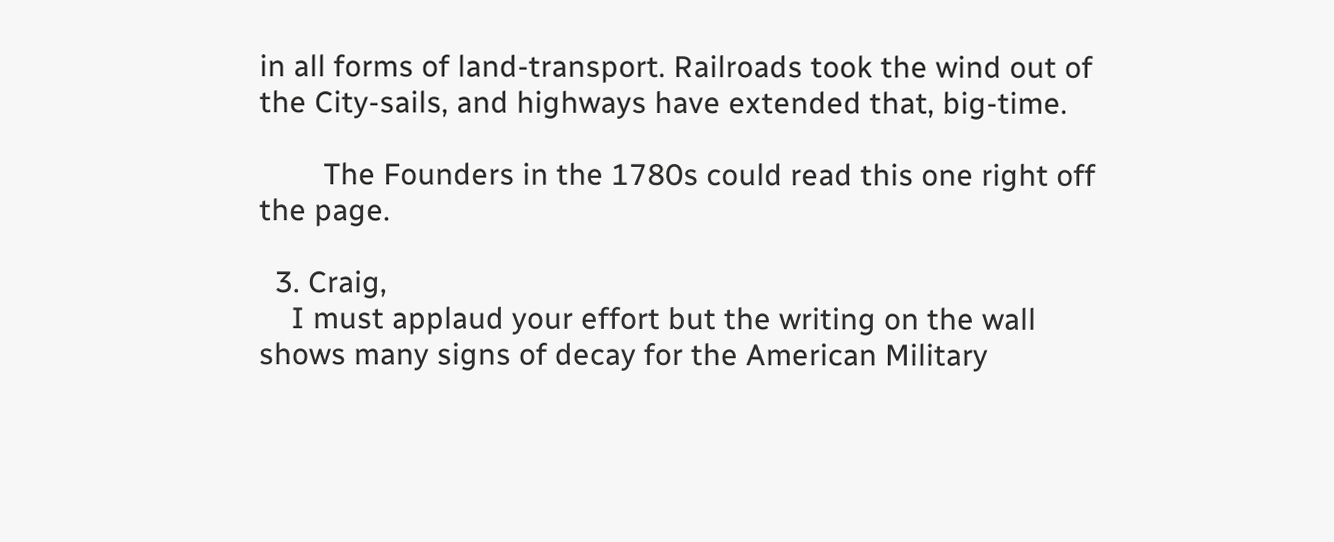in all forms of land-transport. Railroads took the wind out of the City-sails, and highways have extended that, big-time.

        The Founders in the 1780s could read this one right off the page.

  3. Craig,
    I must applaud your effort but the writing on the wall shows many signs of decay for the American Military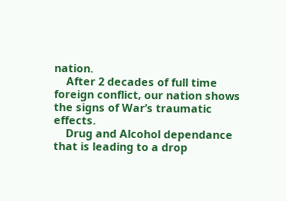nation.
    After 2 decades of full time foreign conflict, our nation shows the signs of War’s traumatic effects.
    Drug and Alcohol dependance that is leading to a drop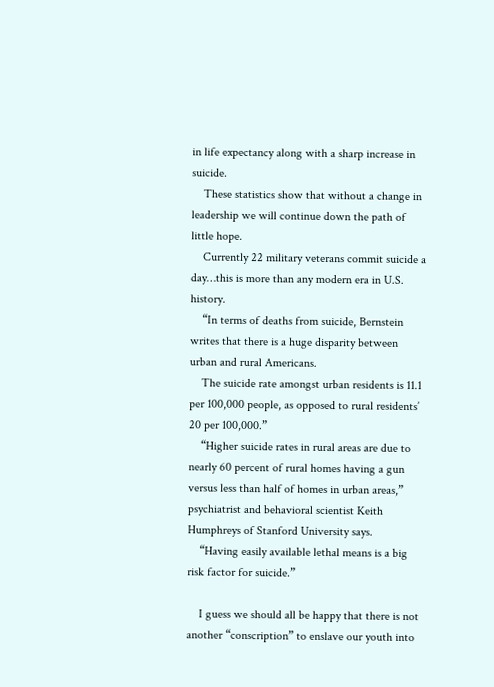in life expectancy along with a sharp increase in suicide.
    These statistics show that without a change in leadership we will continue down the path of little hope.
    Currently 22 military veterans commit suicide a day…this is more than any modern era in U.S. history.
    “In terms of deaths from suicide, Bernstein writes that there is a huge disparity between urban and rural Americans.
    The suicide rate amongst urban residents is 11.1 per 100,000 people, as opposed to rural residents’ 20 per 100,000.”
    “Higher suicide rates in rural areas are due to nearly 60 percent of rural homes having a gun versus less than half of homes in urban areas,” psychiatrist and behavioral scientist Keith Humphreys of Stanford University says.
    “Having easily available lethal means is a big risk factor for suicide.”

    I guess we should all be happy that there is not another “conscription” to enslave our youth into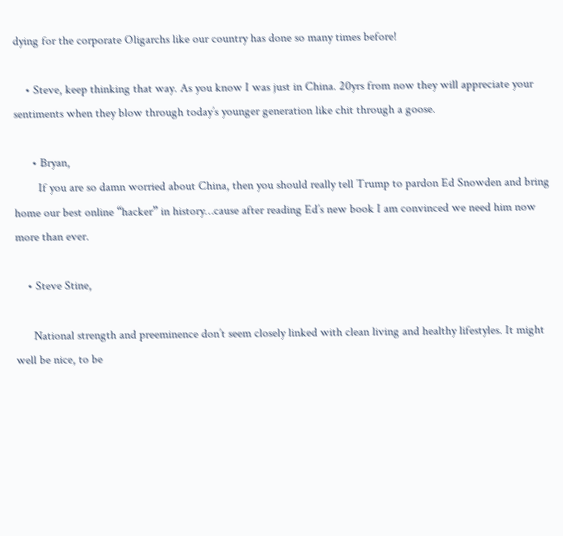dying for the corporate Oligarchs like our country has done so many times before!

    • Steve, keep thinking that way. As you know I was just in China. 20yrs from now they will appreciate your sentiments when they blow through today’s younger generation like chit through a goose.

      • Bryan,
        If you are so damn worried about China, then you should really tell Trump to pardon Ed Snowden and bring home our best online “hacker” in history…cause after reading Ed’s new book I am convinced we need him now more than ever.

    • Steve Stine,

      National strength and preeminence don’t seem closely linked with clean living and healthy lifestyles. It might well be nice, to be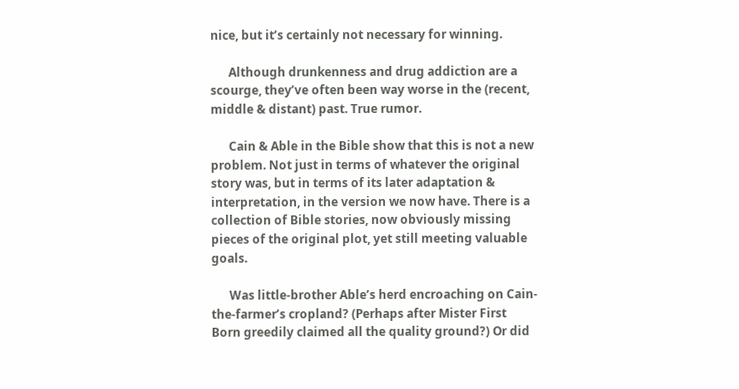nice, but it’s certainly not necessary for winning.

      Although drunkenness and drug addiction are a scourge, they’ve often been way worse in the (recent, middle & distant) past. True rumor.

      Cain & Able in the Bible show that this is not a new problem. Not just in terms of whatever the original story was, but in terms of its later adaptation & interpretation, in the version we now have. There is a collection of Bible stories, now obviously missing pieces of the original plot, yet still meeting valuable goals.

      Was little-brother Able’s herd encroaching on Cain-the-farmer’s cropland? (Perhaps after Mister First Born greedily claimed all the quality ground?) Or did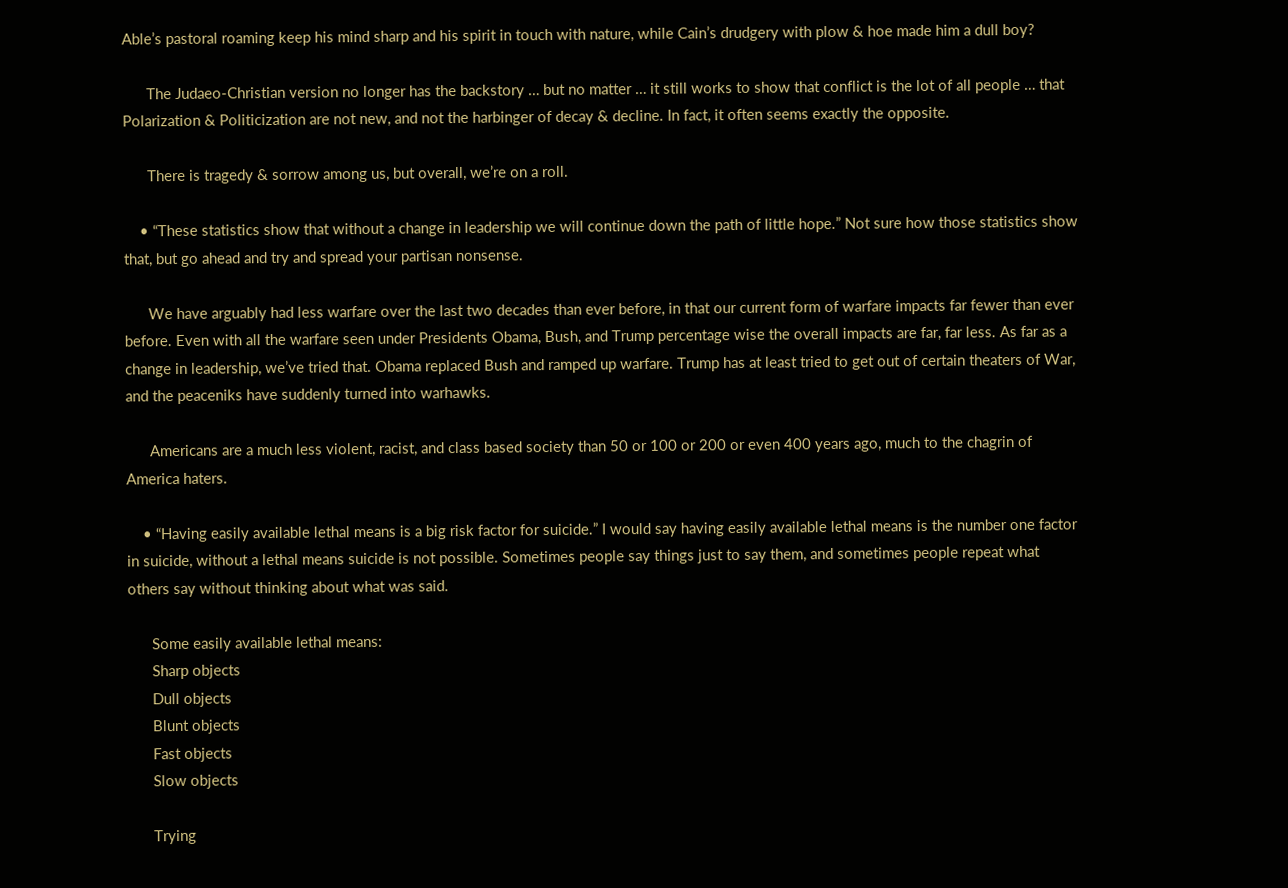Able’s pastoral roaming keep his mind sharp and his spirit in touch with nature, while Cain’s drudgery with plow & hoe made him a dull boy?

      The Judaeo-Christian version no longer has the backstory … but no matter … it still works to show that conflict is the lot of all people … that Polarization & Politicization are not new, and not the harbinger of decay & decline. In fact, it often seems exactly the opposite.

      There is tragedy & sorrow among us, but overall, we’re on a roll.

    • “These statistics show that without a change in leadership we will continue down the path of little hope.” Not sure how those statistics show that, but go ahead and try and spread your partisan nonsense.

      We have arguably had less warfare over the last two decades than ever before, in that our current form of warfare impacts far fewer than ever before. Even with all the warfare seen under Presidents Obama, Bush, and Trump percentage wise the overall impacts are far, far less. As far as a change in leadership, we’ve tried that. Obama replaced Bush and ramped up warfare. Trump has at least tried to get out of certain theaters of War, and the peaceniks have suddenly turned into warhawks.

      Americans are a much less violent, racist, and class based society than 50 or 100 or 200 or even 400 years ago, much to the chagrin of America haters.

    • “Having easily available lethal means is a big risk factor for suicide.” I would say having easily available lethal means is the number one factor in suicide, without a lethal means suicide is not possible. Sometimes people say things just to say them, and sometimes people repeat what others say without thinking about what was said.

      Some easily available lethal means:
      Sharp objects
      Dull objects
      Blunt objects
      Fast objects
      Slow objects

      Trying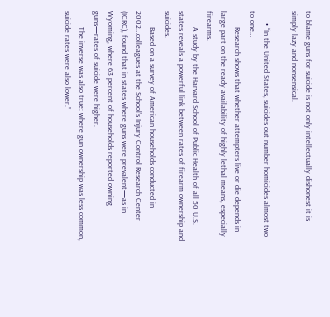to blame guns for suicide is not only intellectually dishonest it is simply lazy and nonsensical.

      • “In the United States, suicides out number homicides almost two to one…
        Research shows that whether attempters live or die depends in large part on the ready availability of highly lethal means, especially firearms.
        A study by the Harvard School of Public Health of all 50 U.S. states reveals a powerful link between rates of firearm ownership and suicides.
        Based on a survey of American households conducted in 2002…colleagues at the School’s Injury Control Research Center (ICRC), found that in states where guns were prevalent—as in Wyoming, where 63 percent of households reported owning guns—rates of suicide were higher.
        The inverse was also true: where gun ownership was less common, suicide rates were also lower.”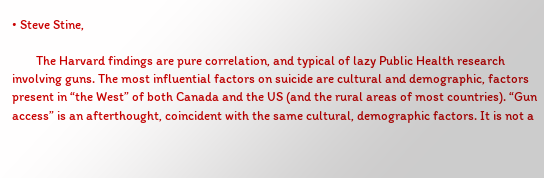• Steve Stine,

        The Harvard findings are pure correlation, and typical of lazy Public Health research involving guns. The most influential factors on suicide are cultural and demographic, factors present in “the West” of both Canada and the US (and the rural areas of most countries). “Gun access” is an afterthought, coincident with the same cultural, demographic factors. It is not a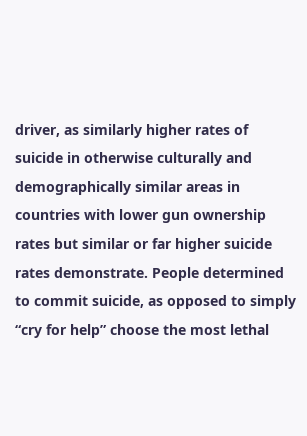driver, as similarly higher rates of suicide in otherwise culturally and demographically similar areas in countries with lower gun ownership rates but similar or far higher suicide rates demonstrate. People determined to commit suicide, as opposed to simply “cry for help” choose the most lethal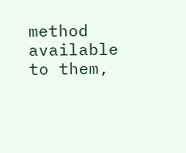method available to them,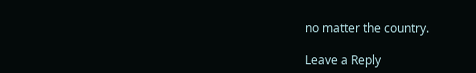no matter the country.

Leave a Reply